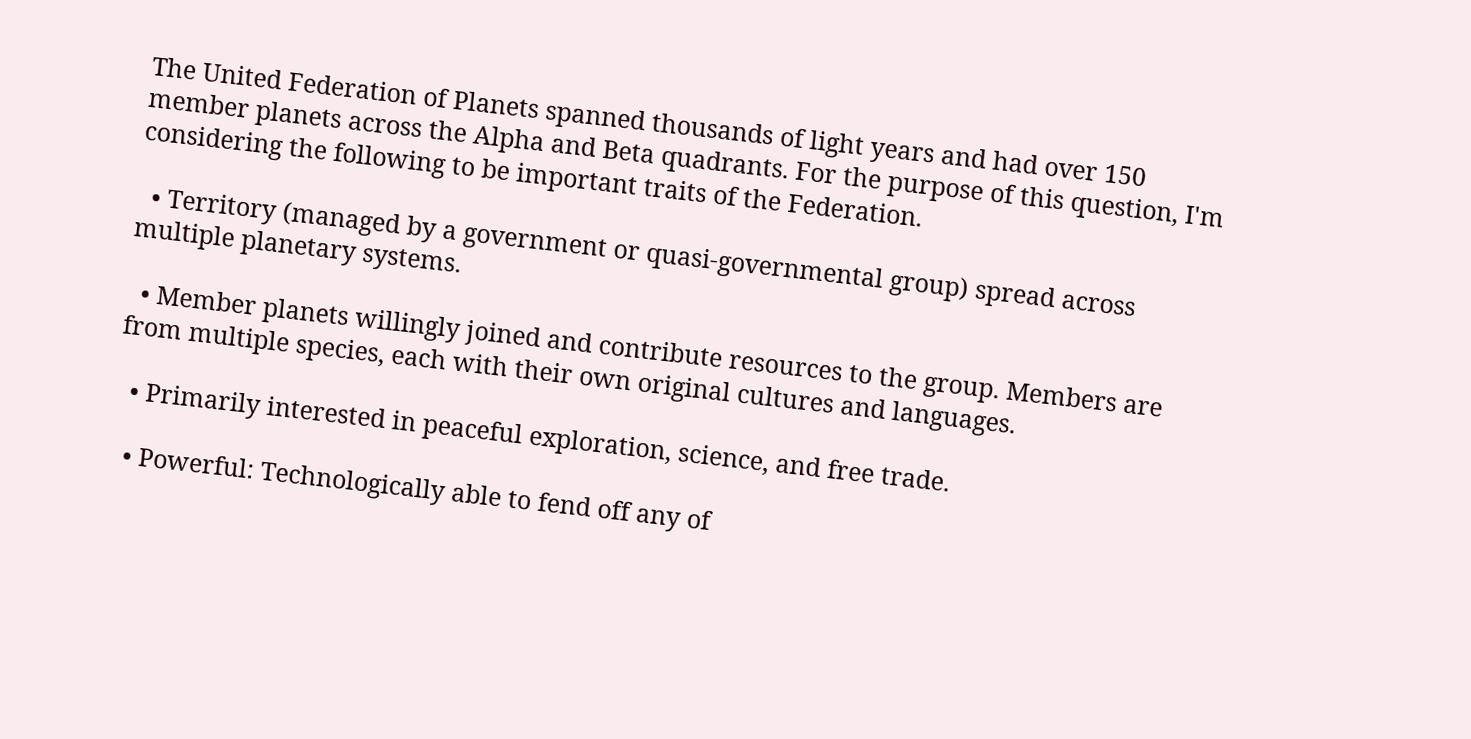The United Federation of Planets spanned thousands of light years and had over 150 member planets across the Alpha and Beta quadrants. For the purpose of this question, I'm considering the following to be important traits of the Federation.

  • Territory (managed by a government or quasi-governmental group) spread across multiple planetary systems.

  • Member planets willingly joined and contribute resources to the group. Members are from multiple species, each with their own original cultures and languages.

  • Primarily interested in peaceful exploration, science, and free trade.

  • Powerful: Technologically able to fend off any of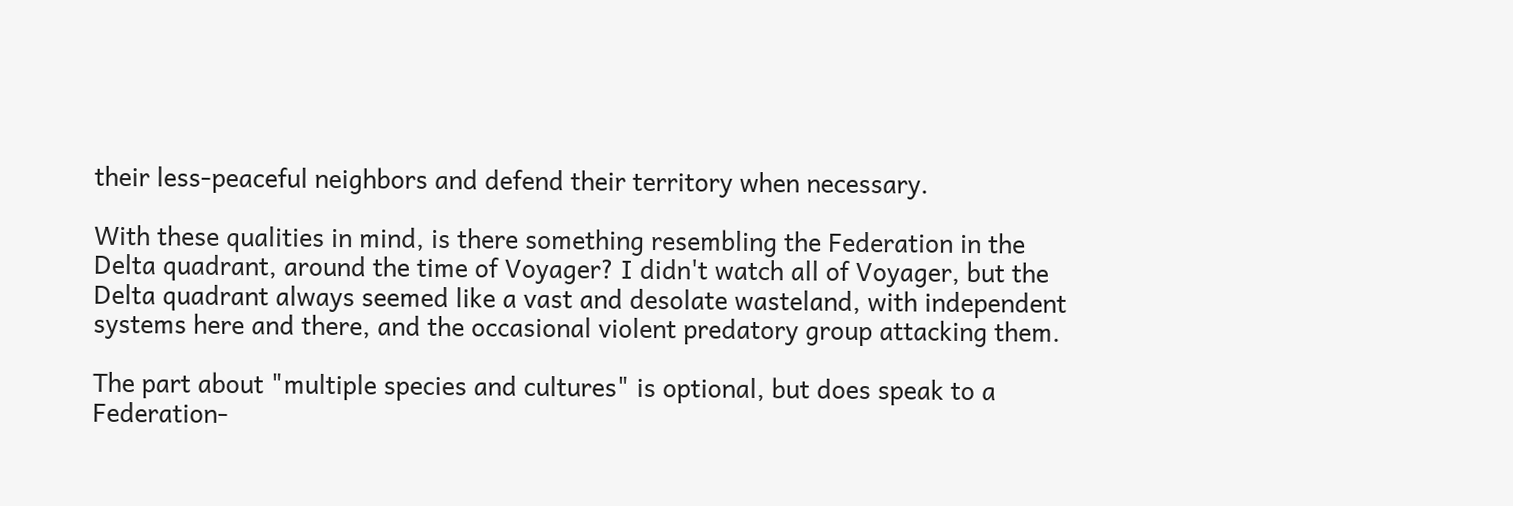their less-peaceful neighbors and defend their territory when necessary.

With these qualities in mind, is there something resembling the Federation in the Delta quadrant, around the time of Voyager? I didn't watch all of Voyager, but the Delta quadrant always seemed like a vast and desolate wasteland, with independent systems here and there, and the occasional violent predatory group attacking them.

The part about "multiple species and cultures" is optional, but does speak to a Federation-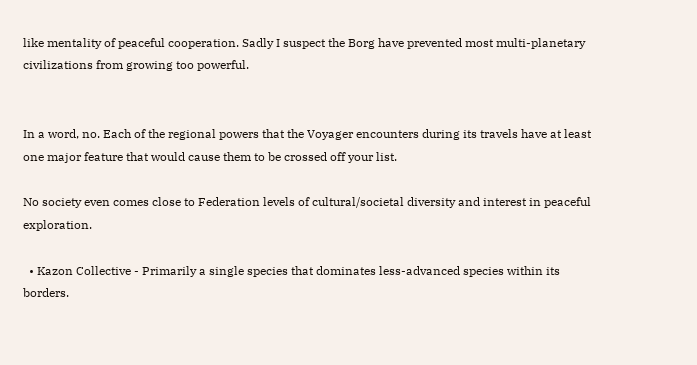like mentality of peaceful cooperation. Sadly I suspect the Borg have prevented most multi-planetary civilizations from growing too powerful.


In a word, no. Each of the regional powers that the Voyager encounters during its travels have at least one major feature that would cause them to be crossed off your list.

No society even comes close to Federation levels of cultural/societal diversity and interest in peaceful exploration.

  • Kazon Collective - Primarily a single species that dominates less-advanced species within its borders.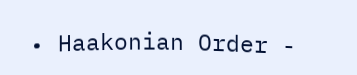• Haakonian Order -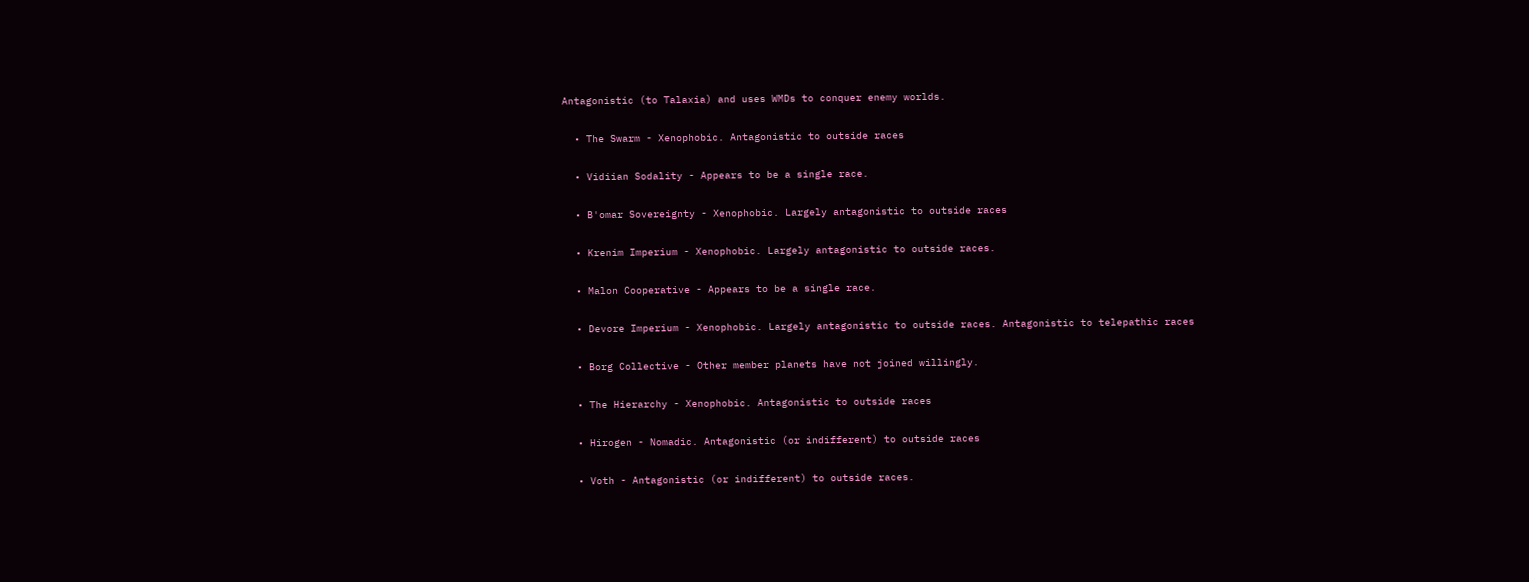Antagonistic (to Talaxia) and uses WMDs to conquer enemy worlds.

  • The Swarm - Xenophobic. Antagonistic to outside races

  • Vidiian Sodality - Appears to be a single race.

  • B'omar Sovereignty - Xenophobic. Largely antagonistic to outside races

  • Krenim Imperium - Xenophobic. Largely antagonistic to outside races.

  • Malon Cooperative - Appears to be a single race.

  • Devore Imperium - Xenophobic. Largely antagonistic to outside races. Antagonistic to telepathic races

  • Borg Collective - Other member planets have not joined willingly.

  • The Hierarchy - Xenophobic. Antagonistic to outside races

  • Hirogen - Nomadic. Antagonistic (or indifferent) to outside races

  • Voth - Antagonistic (or indifferent) to outside races.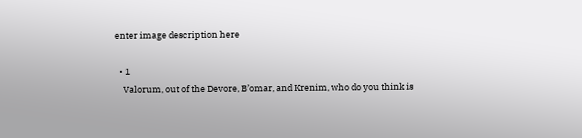enter image description here

  • 1
    Valorum, out of the Devore, B’omar, and Krenim, who do you think is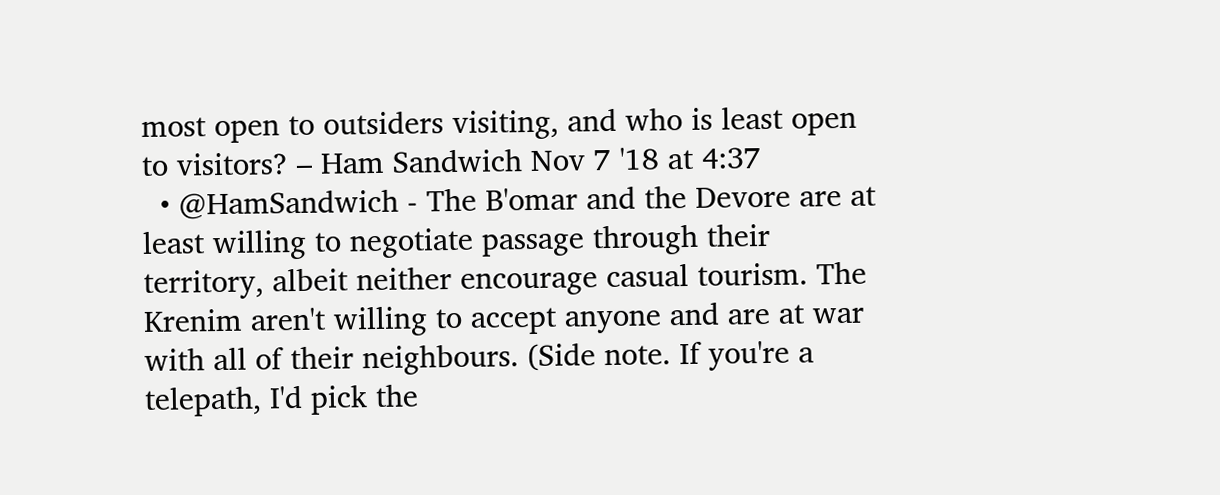most open to outsiders visiting, and who is least open to visitors? – Ham Sandwich Nov 7 '18 at 4:37
  • @HamSandwich - The B'omar and the Devore are at least willing to negotiate passage through their territory, albeit neither encourage casual tourism. The Krenim aren't willing to accept anyone and are at war with all of their neighbours. (Side note. If you're a telepath, I'd pick the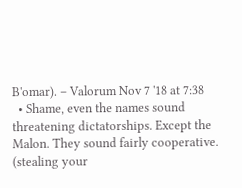B'omar). – Valorum Nov 7 '18 at 7:38
  • Shame, even the names sound threatening dictatorships. Except the Malon. They sound fairly cooperative. (stealing your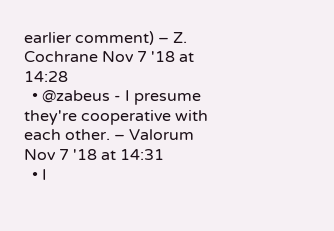earlier comment) – Z. Cochrane Nov 7 '18 at 14:28
  • @zabeus - I presume they're cooperative with each other. – Valorum Nov 7 '18 at 14:31
  • I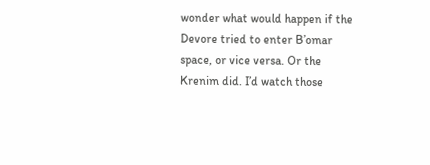wonder what would happen if the Devore tried to enter B’omar space, or vice versa. Or the Krenim did. I’d watch those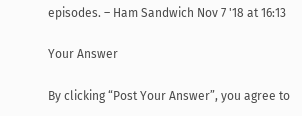episodes. – Ham Sandwich Nov 7 '18 at 16:13

Your Answer

By clicking “Post Your Answer”, you agree to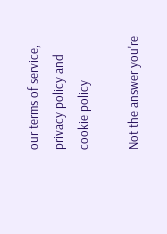our terms of service, privacy policy and cookie policy

Not the answer you're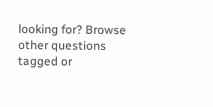looking for? Browse other questions tagged or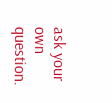ask your own question.